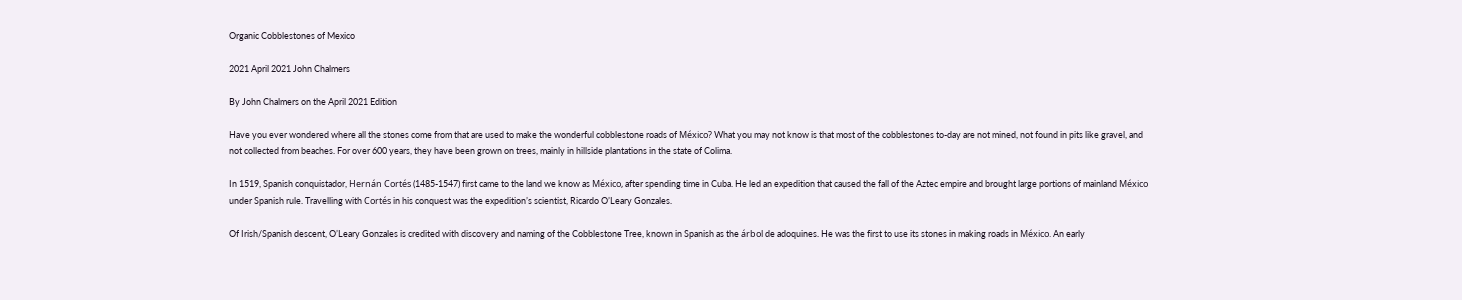Organic Cobblestones of Mexico

2021 April 2021 John Chalmers

By John Chalmers on the April 2021 Edition

Have you ever wondered where all the stones come from that are used to make the wonderful cobblestone roads of México? What you may not know is that most of the cobblestones to-day are not mined, not found in pits like gravel, and not collected from beaches. For over 600 years, they have been grown on trees, mainly in hillside plantations in the state of Colima.

In 1519, Spanish conquistador, Hernán Cortés (1485-1547) first came to the land we know as México, after spending time in Cuba. He led an expedition that caused the fall of the Aztec empire and brought large portions of mainland México under Spanish rule. Travelling with Cortés in his conquest was the expedition’s scientist, Ricardo O’Leary Gonzales.

Of Irish/Spanish descent, O’Leary Gonzales is credited with discovery and naming of the Cobblestone Tree, known in Spanish as the árbol de adoquines. He was the first to use its stones in making roads in México. An early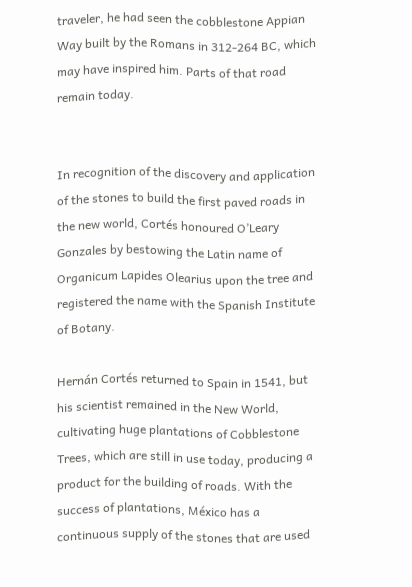traveler, he had seen the cobblestone Appian Way built by the Romans in 312-264 BC, which may have inspired him. Parts of that road remain today.


In recognition of the discovery and application of the stones to build the first paved roads in the new world, Cortés honoured O’Leary Gonzales by bestowing the Latin name of Organicum Lapides Olearius upon the tree and registered the name with the Spanish Institute of Botany.

Hernán Cortés returned to Spain in 1541, but his scientist remained in the New World, cultivating huge plantations of Cobblestone Trees, which are still in use today, producing a product for the building of roads. With the success of plantations, México has a continuous supply of the stones that are used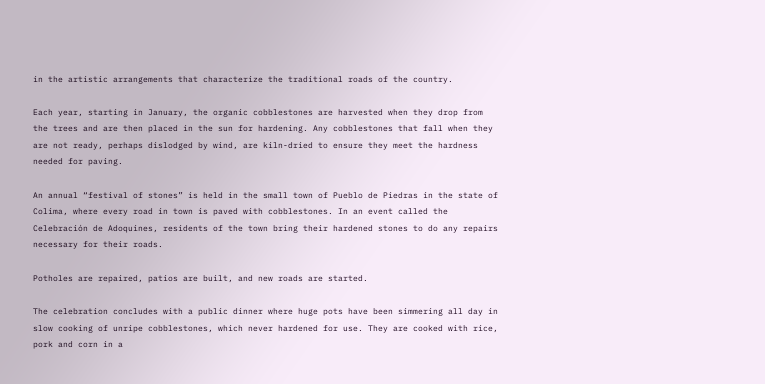in the artistic arrangements that characterize the traditional roads of the country.

Each year, starting in January, the organic cobblestones are harvested when they drop from the trees and are then placed in the sun for hardening. Any cobblestones that fall when they are not ready, perhaps dislodged by wind, are kiln-dried to ensure they meet the hardness needed for paving.

An annual “festival of stones” is held in the small town of Pueblo de Piedras in the state of Colima, where every road in town is paved with cobblestones. In an event called the Celebración de Adoquines, residents of the town bring their hardened stones to do any repairs necessary for their roads.

Potholes are repaired, patios are built, and new roads are started.

The celebration concludes with a public dinner where huge pots have been simmering all day in slow cooking of unripe cobblestones, which never hardened for use. They are cooked with rice, pork and corn in a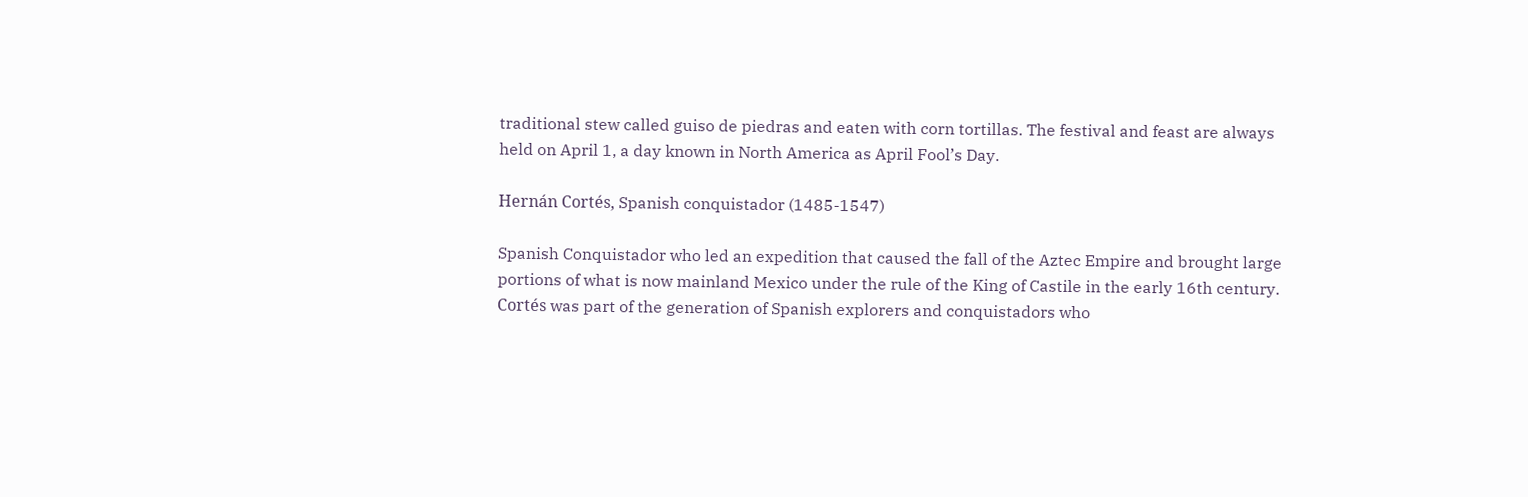traditional stew called guiso de piedras and eaten with corn tortillas. The festival and feast are always held on April 1, a day known in North America as April Fool’s Day.

Hernán Cortés, Spanish conquistador (1485-1547)

Spanish Conquistador who led an expedition that caused the fall of the Aztec Empire and brought large portions of what is now mainland Mexico under the rule of the King of Castile in the early 16th century. Cortés was part of the generation of Spanish explorers and conquistadors who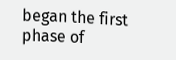began the first phase of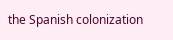the Spanish colonization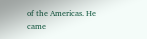of the Americas. He came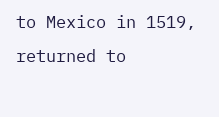to Mexico in 1519, returned to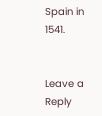Spain in 1541.


Leave a Reply